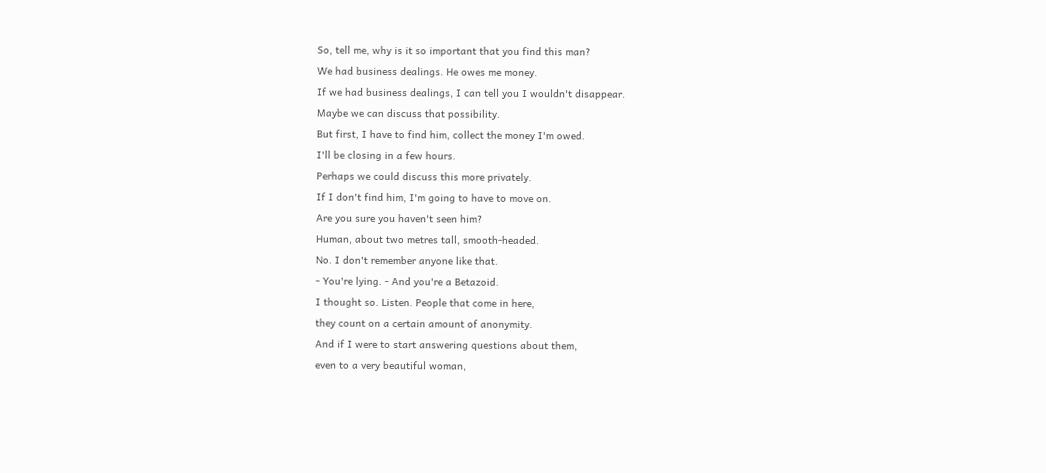So, tell me, why is it so important that you find this man?
We had business dealings. He owes me money.
If we had business dealings, I can tell you I wouldn't disappear.
Maybe we can discuss that possibility.
But first, I have to find him, collect the money I'm owed.
I'll be closing in a few hours.
Perhaps we could discuss this more privately.
If I don't find him, I'm going to have to move on.
Are you sure you haven't seen him?
Human, about two metres tall, smooth-headed.
No. I don't remember anyone like that.
- You're lying. - And you're a Betazoid.
I thought so. Listen. People that come in here,
they count on a certain amount of anonymity.
And if I were to start answering questions about them,
even to a very beautiful woman,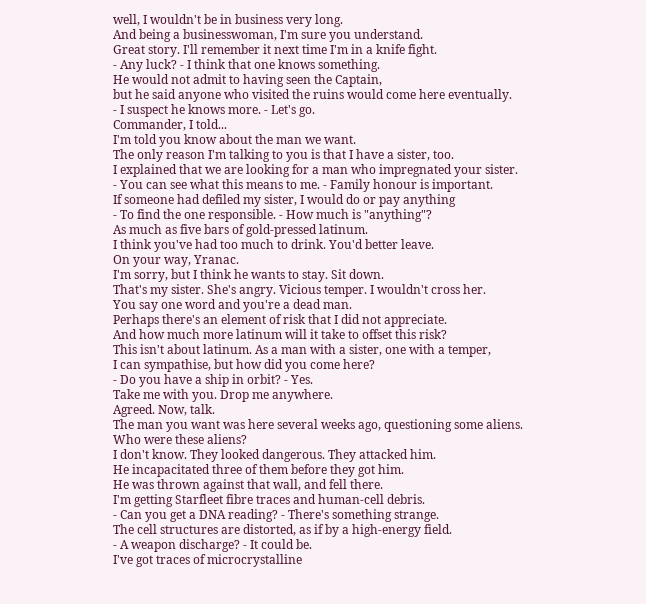well, I wouldn't be in business very long.
And being a businesswoman, I'm sure you understand.
Great story. I'll remember it next time I'm in a knife fight.
- Any luck? - I think that one knows something.
He would not admit to having seen the Captain,
but he said anyone who visited the ruins would come here eventually.
- I suspect he knows more. - Let's go.
Commander, I told...
I'm told you know about the man we want.
The only reason I'm talking to you is that I have a sister, too.
I explained that we are looking for a man who impregnated your sister.
- You can see what this means to me. - Family honour is important.
If someone had defiled my sister, I would do or pay anything
- To find the one responsible. - How much is "anything"?
As much as five bars of gold-pressed latinum.
I think you've had too much to drink. You'd better leave.
On your way, Yranac.
I'm sorry, but I think he wants to stay. Sit down.
That's my sister. She's angry. Vicious temper. I wouldn't cross her.
You say one word and you're a dead man.
Perhaps there's an element of risk that I did not appreciate.
And how much more latinum will it take to offset this risk?
This isn't about latinum. As a man with a sister, one with a temper,
I can sympathise, but how did you come here?
- Do you have a ship in orbit? - Yes.
Take me with you. Drop me anywhere.
Agreed. Now, talk.
The man you want was here several weeks ago, questioning some aliens.
Who were these aliens?
I don't know. They looked dangerous. They attacked him.
He incapacitated three of them before they got him.
He was thrown against that wall, and fell there.
I'm getting Starfleet fibre traces and human-cell debris.
- Can you get a DNA reading? - There's something strange.
The cell structures are distorted, as if by a high-energy field.
- A weapon discharge? - It could be.
I've got traces of microcrystalline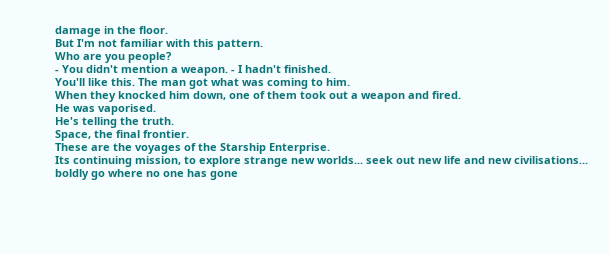damage in the floor.
But I'm not familiar with this pattern.
Who are you people?
- You didn't mention a weapon. - I hadn't finished.
You'll like this. The man got what was coming to him.
When they knocked him down, one of them took out a weapon and fired.
He was vaporised.
He's telling the truth.
Space, the final frontier.
These are the voyages of the Starship Enterprise.
Its continuing mission, to explore strange new worlds... seek out new life and new civilisations... boldly go where no one has gone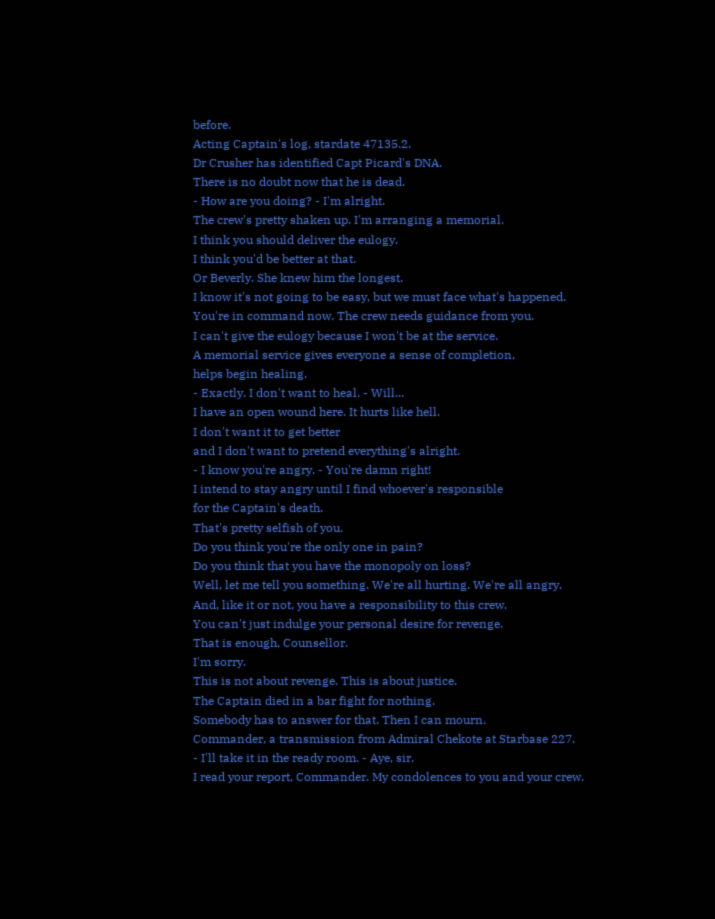before.
Acting Captain's log, stardate 47135.2.
Dr Crusher has identified Capt Picard's DNA.
There is no doubt now that he is dead.
- How are you doing? - I'm alright.
The crew's pretty shaken up. I'm arranging a memorial.
I think you should deliver the eulogy.
I think you'd be better at that.
Or Beverly. She knew him the longest.
I know it's not going to be easy, but we must face what's happened.
You're in command now. The crew needs guidance from you.
I can't give the eulogy because I won't be at the service.
A memorial service gives everyone a sense of completion,
helps begin healing.
- Exactly. I don't want to heal. - Will...
I have an open wound here. It hurts like hell.
I don't want it to get better
and I don't want to pretend everything's alright.
- I know you're angry. - You're damn right!
I intend to stay angry until I find whoever's responsible
for the Captain's death.
That's pretty selfish of you.
Do you think you're the only one in pain?
Do you think that you have the monopoly on loss?
Well, let me tell you something. We're all hurting. We're all angry.
And, like it or not, you have a responsibility to this crew.
You can't just indulge your personal desire for revenge.
That is enough, Counsellor.
I'm sorry.
This is not about revenge. This is about justice.
The Captain died in a bar fight for nothing.
Somebody has to answer for that. Then I can mourn.
Commander, a transmission from Admiral Chekote at Starbase 227.
- I'll take it in the ready room. - Aye, sir.
I read your report, Commander. My condolences to you and your crew.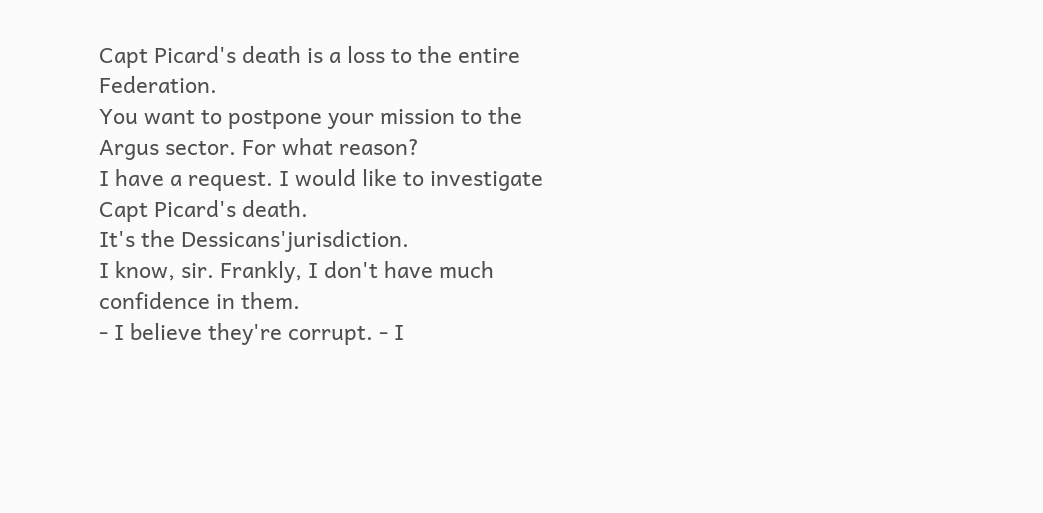Capt Picard's death is a loss to the entire Federation.
You want to postpone your mission to the Argus sector. For what reason?
I have a request. I would like to investigate Capt Picard's death.
It's the Dessicans'jurisdiction.
I know, sir. Frankly, I don't have much confidence in them.
- I believe they're corrupt. - I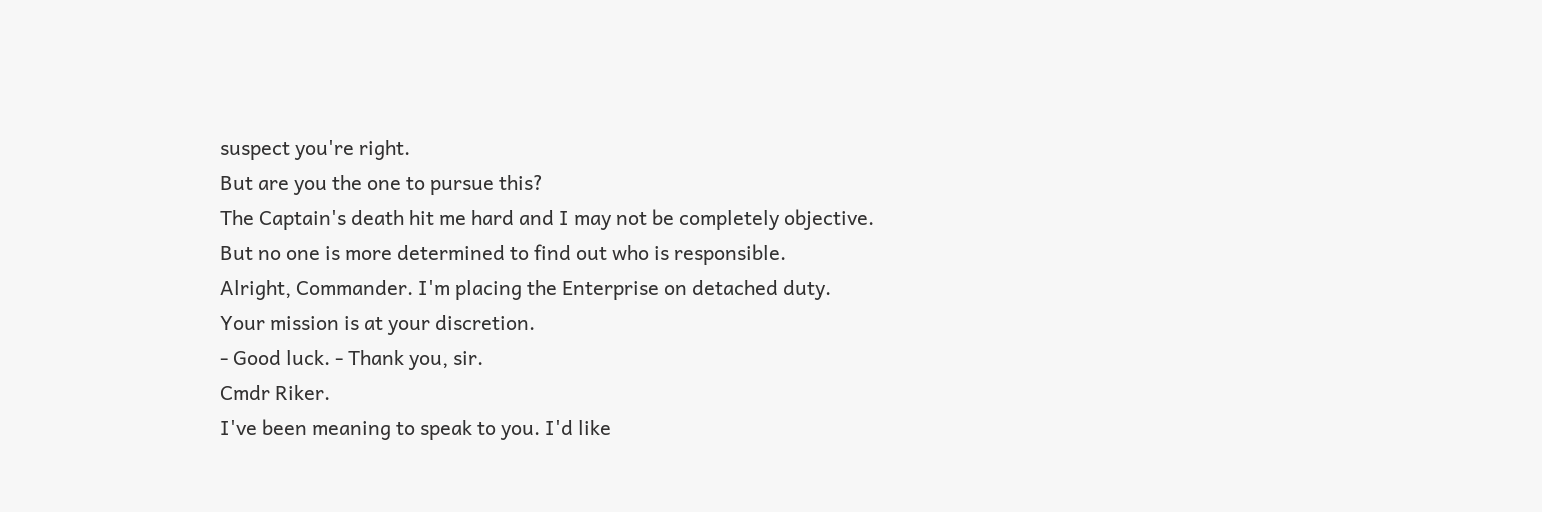suspect you're right.
But are you the one to pursue this?
The Captain's death hit me hard and I may not be completely objective.
But no one is more determined to find out who is responsible.
Alright, Commander. I'm placing the Enterprise on detached duty.
Your mission is at your discretion.
- Good luck. - Thank you, sir.
Cmdr Riker.
I've been meaning to speak to you. I'd like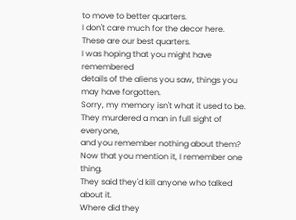to move to better quarters.
I don't care much for the decor here.
These are our best quarters.
I was hoping that you might have remembered
details of the aliens you saw, things you may have forgotten.
Sorry, my memory isn't what it used to be.
They murdered a man in full sight of everyone,
and you remember nothing about them?
Now that you mention it, I remember one thing.
They said they'd kill anyone who talked about it.
Where did they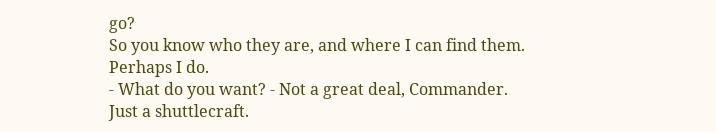go?
So you know who they are, and where I can find them.
Perhaps I do.
- What do you want? - Not a great deal, Commander.
Just a shuttlecraft.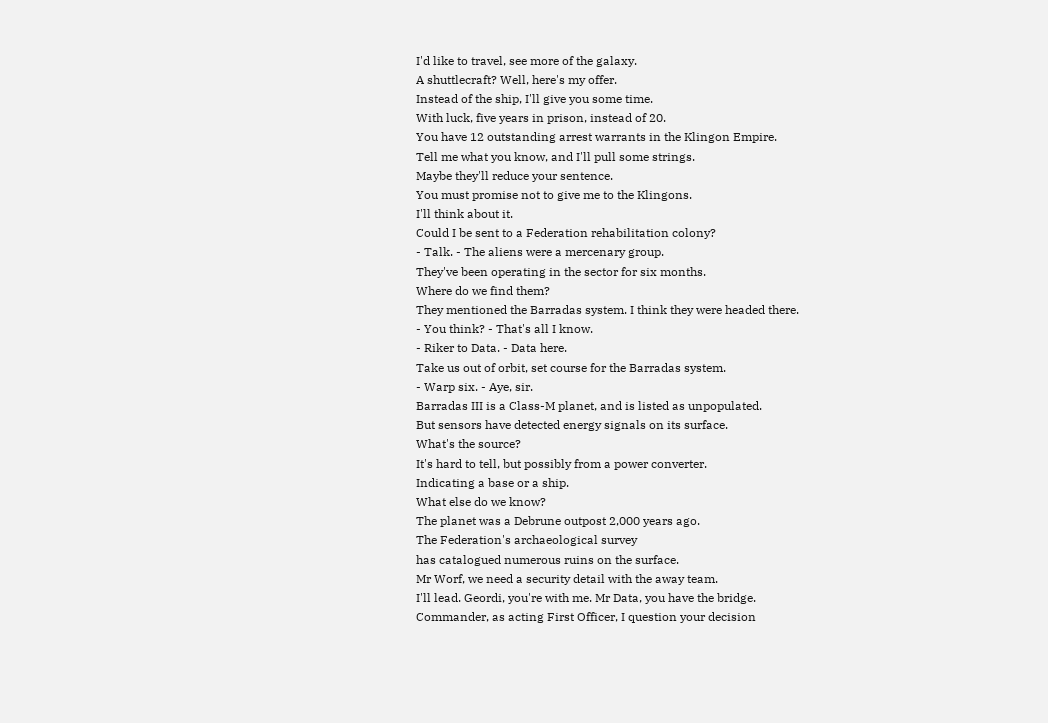I'd like to travel, see more of the galaxy.
A shuttlecraft? Well, here's my offer.
Instead of the ship, I'll give you some time.
With luck, five years in prison, instead of 20.
You have 12 outstanding arrest warrants in the Klingon Empire.
Tell me what you know, and I'll pull some strings.
Maybe they'll reduce your sentence.
You must promise not to give me to the Klingons.
I'll think about it.
Could I be sent to a Federation rehabilitation colony?
- Talk. - The aliens were a mercenary group.
They've been operating in the sector for six months.
Where do we find them?
They mentioned the Barradas system. I think they were headed there.
- You think? - That's all I know.
- Riker to Data. - Data here.
Take us out of orbit, set course for the Barradas system.
- Warp six. - Aye, sir.
Barradas III is a Class-M planet, and is listed as unpopulated.
But sensors have detected energy signals on its surface.
What's the source?
It's hard to tell, but possibly from a power converter.
Indicating a base or a ship.
What else do we know?
The planet was a Debrune outpost 2,000 years ago.
The Federation's archaeological survey
has catalogued numerous ruins on the surface.
Mr Worf, we need a security detail with the away team.
I'll lead. Geordi, you're with me. Mr Data, you have the bridge.
Commander, as acting First Officer, I question your decision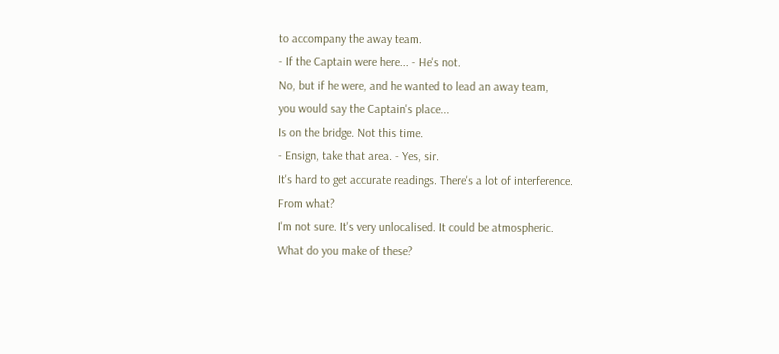to accompany the away team.
- If the Captain were here... - He's not.
No, but if he were, and he wanted to lead an away team,
you would say the Captain's place...
Is on the bridge. Not this time.
- Ensign, take that area. - Yes, sir.
It's hard to get accurate readings. There's a lot of interference.
From what?
I'm not sure. It's very unlocalised. It could be atmospheric.
What do you make of these?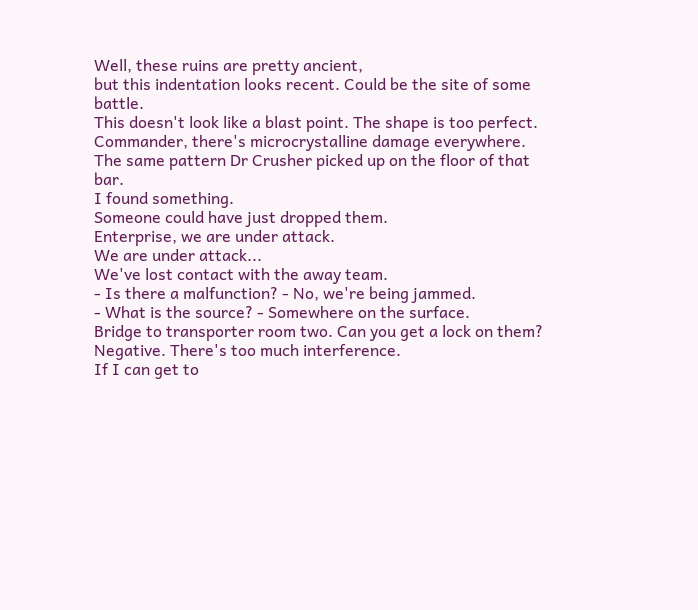Well, these ruins are pretty ancient,
but this indentation looks recent. Could be the site of some battle.
This doesn't look like a blast point. The shape is too perfect.
Commander, there's microcrystalline damage everywhere.
The same pattern Dr Crusher picked up on the floor of that bar.
I found something.
Someone could have just dropped them.
Enterprise, we are under attack.
We are under attack...
We've lost contact with the away team.
- Is there a malfunction? - No, we're being jammed.
- What is the source? - Somewhere on the surface.
Bridge to transporter room two. Can you get a lock on them?
Negative. There's too much interference.
If I can get to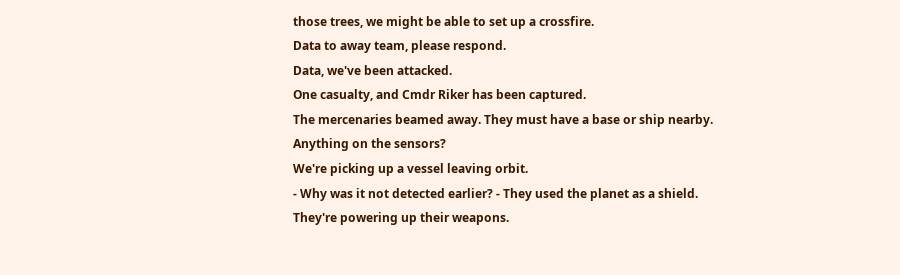those trees, we might be able to set up a crossfire.
Data to away team, please respond.
Data, we've been attacked.
One casualty, and Cmdr Riker has been captured.
The mercenaries beamed away. They must have a base or ship nearby.
Anything on the sensors?
We're picking up a vessel leaving orbit.
- Why was it not detected earlier? - They used the planet as a shield.
They're powering up their weapons.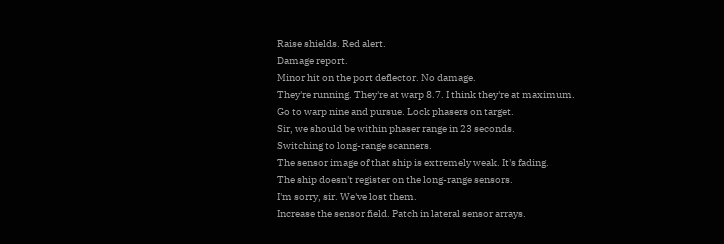Raise shields. Red alert.
Damage report.
Minor hit on the port deflector. No damage.
They're running. They're at warp 8.7. I think they're at maximum.
Go to warp nine and pursue. Lock phasers on target.
Sir, we should be within phaser range in 23 seconds.
Switching to long-range scanners.
The sensor image of that ship is extremely weak. It's fading.
The ship doesn't register on the long-range sensors.
I'm sorry, sir. We've lost them.
Increase the sensor field. Patch in lateral sensor arrays.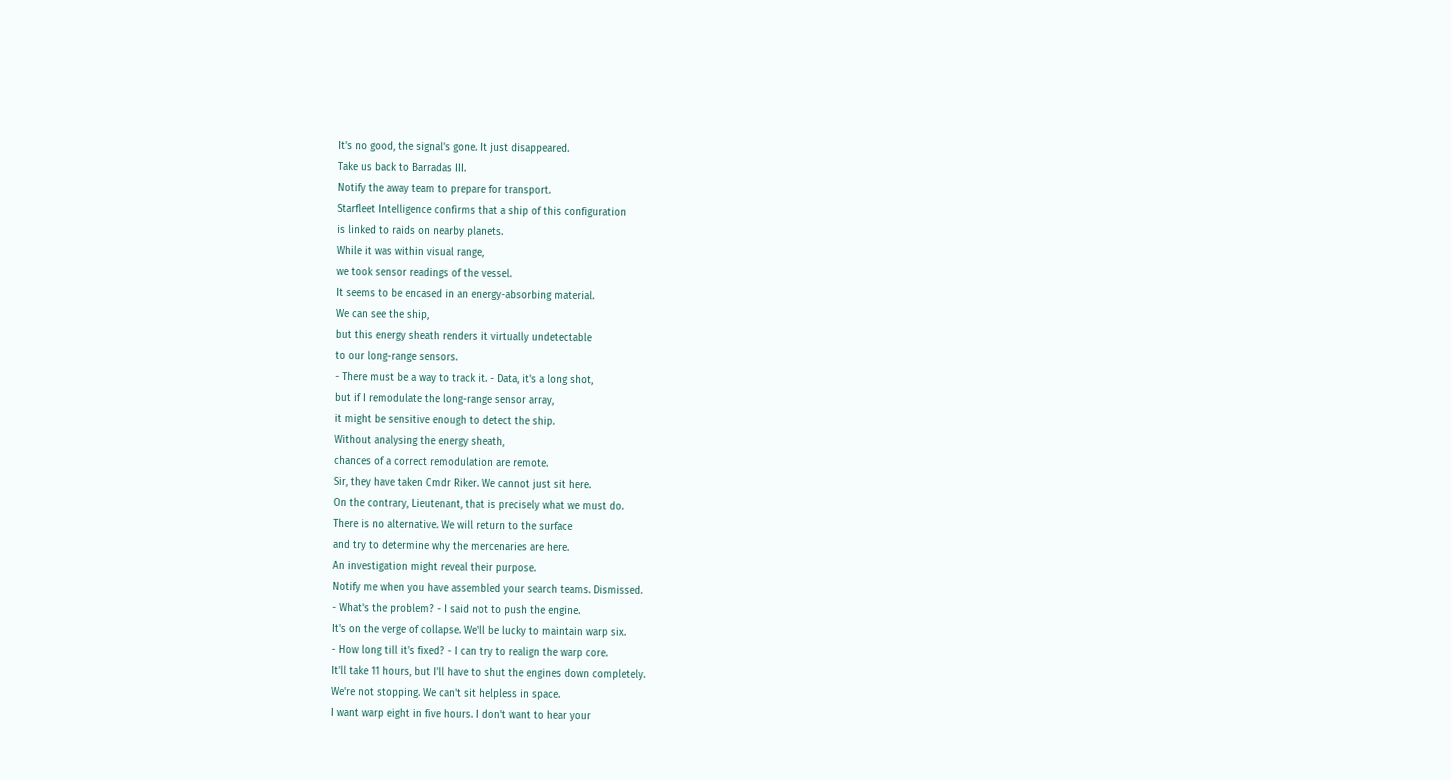It's no good, the signal's gone. It just disappeared.
Take us back to Barradas III.
Notify the away team to prepare for transport.
Starfleet Intelligence confirms that a ship of this configuration
is linked to raids on nearby planets.
While it was within visual range,
we took sensor readings of the vessel.
It seems to be encased in an energy-absorbing material.
We can see the ship,
but this energy sheath renders it virtually undetectable
to our long-range sensors.
- There must be a way to track it. - Data, it's a long shot,
but if I remodulate the long-range sensor array,
it might be sensitive enough to detect the ship.
Without analysing the energy sheath,
chances of a correct remodulation are remote.
Sir, they have taken Cmdr Riker. We cannot just sit here.
On the contrary, Lieutenant, that is precisely what we must do.
There is no alternative. We will return to the surface
and try to determine why the mercenaries are here.
An investigation might reveal their purpose.
Notify me when you have assembled your search teams. Dismissed.
- What's the problem? - I said not to push the engine.
It's on the verge of collapse. We'll be lucky to maintain warp six.
- How long till it's fixed? - I can try to realign the warp core.
It'll take 11 hours, but I'll have to shut the engines down completely.
We're not stopping. We can't sit helpless in space.
I want warp eight in five hours. I don't want to hear your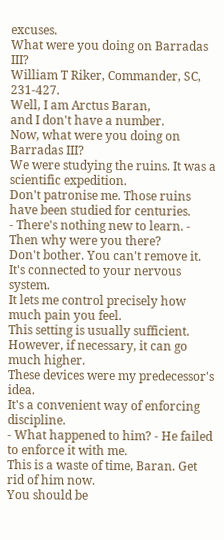excuses.
What were you doing on Barradas III?
William T Riker, Commander, SC, 231-427.
Well, I am Arctus Baran,
and I don't have a number.
Now, what were you doing on Barradas III?
We were studying the ruins. It was a scientific expedition.
Don't patronise me. Those ruins have been studied for centuries.
- There's nothing new to learn. - Then why were you there?
Don't bother. You can't remove it.
It's connected to your nervous system.
It lets me control precisely how much pain you feel.
This setting is usually sufficient.
However, if necessary, it can go much higher.
These devices were my predecessor's idea.
It's a convenient way of enforcing discipline.
- What happened to him? - He failed to enforce it with me.
This is a waste of time, Baran. Get rid of him now.
You should be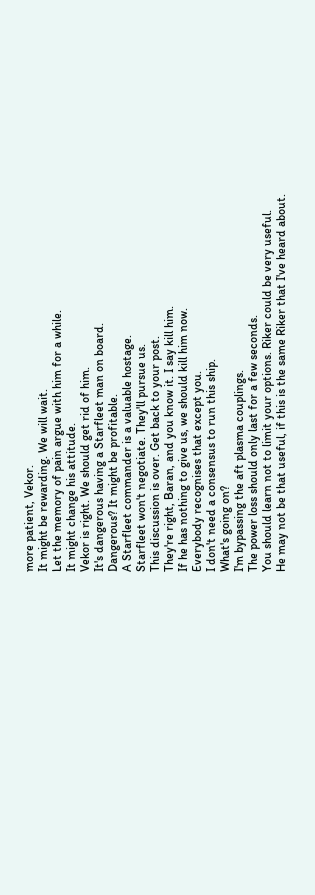more patient, Vekor.
It might be rewarding. We will wait.
Let the memory of pain argue with him for a while.
It might change his attitude.
Vekor is right. We should get rid of him.
It's dangerous having a Starfleet man on board.
Dangerous? It might be profitable.
A Starfleet commander is a valuable hostage.
Starfleet won't negotiate. They'll pursue us.
This discussion is over. Get back to your post.
They're right, Baran, and you know it. I say kill him.
If he has nothing to give us, we should kill him now.
Everybody recognises that except you.
I don't need a consensus to run this ship.
What's going on?
I'm bypassing the aft plasma couplings.
The power loss should only last for a few seconds.
You should learn not to limit your options. Riker could be very useful.
He may not be that useful, if this is the same Riker that I've heard about.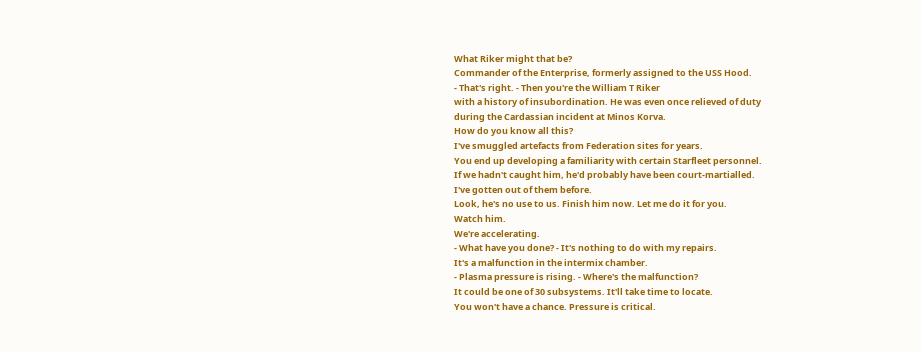What Riker might that be?
Commander of the Enterprise, formerly assigned to the USS Hood.
- That's right. - Then you're the William T Riker
with a history of insubordination. He was even once relieved of duty
during the Cardassian incident at Minos Korva.
How do you know all this?
I've smuggled artefacts from Federation sites for years.
You end up developing a familiarity with certain Starfleet personnel.
If we hadn't caught him, he'd probably have been court-martialled.
I've gotten out of them before.
Look, he's no use to us. Finish him now. Let me do it for you.
Watch him.
We're accelerating.
- What have you done? - It's nothing to do with my repairs.
It's a malfunction in the intermix chamber.
- Plasma pressure is rising. - Where's the malfunction?
It could be one of 30 subsystems. It'll take time to locate.
You won't have a chance. Pressure is critical.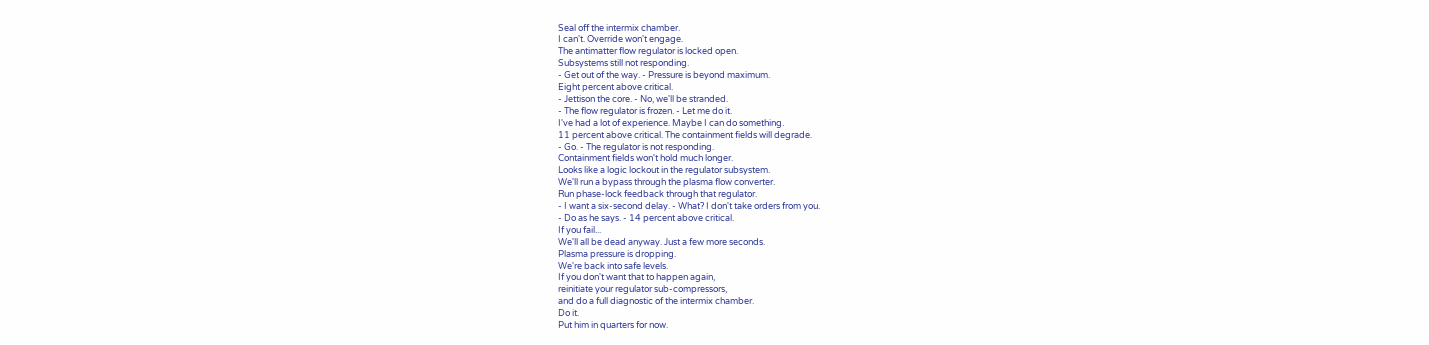Seal off the intermix chamber.
I can't. Override won't engage.
The antimatter flow regulator is locked open.
Subsystems still not responding.
- Get out of the way. - Pressure is beyond maximum.
Eight percent above critical.
- Jettison the core. - No, we'll be stranded.
- The flow regulator is frozen. - Let me do it.
I've had a lot of experience. Maybe I can do something.
11 percent above critical. The containment fields will degrade.
- Go. - The regulator is not responding.
Containment fields won't hold much longer.
Looks like a logic lockout in the regulator subsystem.
We'll run a bypass through the plasma flow converter.
Run phase-lock feedback through that regulator.
- I want a six-second delay. - What? I don't take orders from you.
- Do as he says. - 14 percent above critical.
If you fail...
We'll all be dead anyway. Just a few more seconds.
Plasma pressure is dropping.
We're back into safe levels.
If you don't want that to happen again,
reinitiate your regulator sub-compressors,
and do a full diagnostic of the intermix chamber.
Do it.
Put him in quarters for now.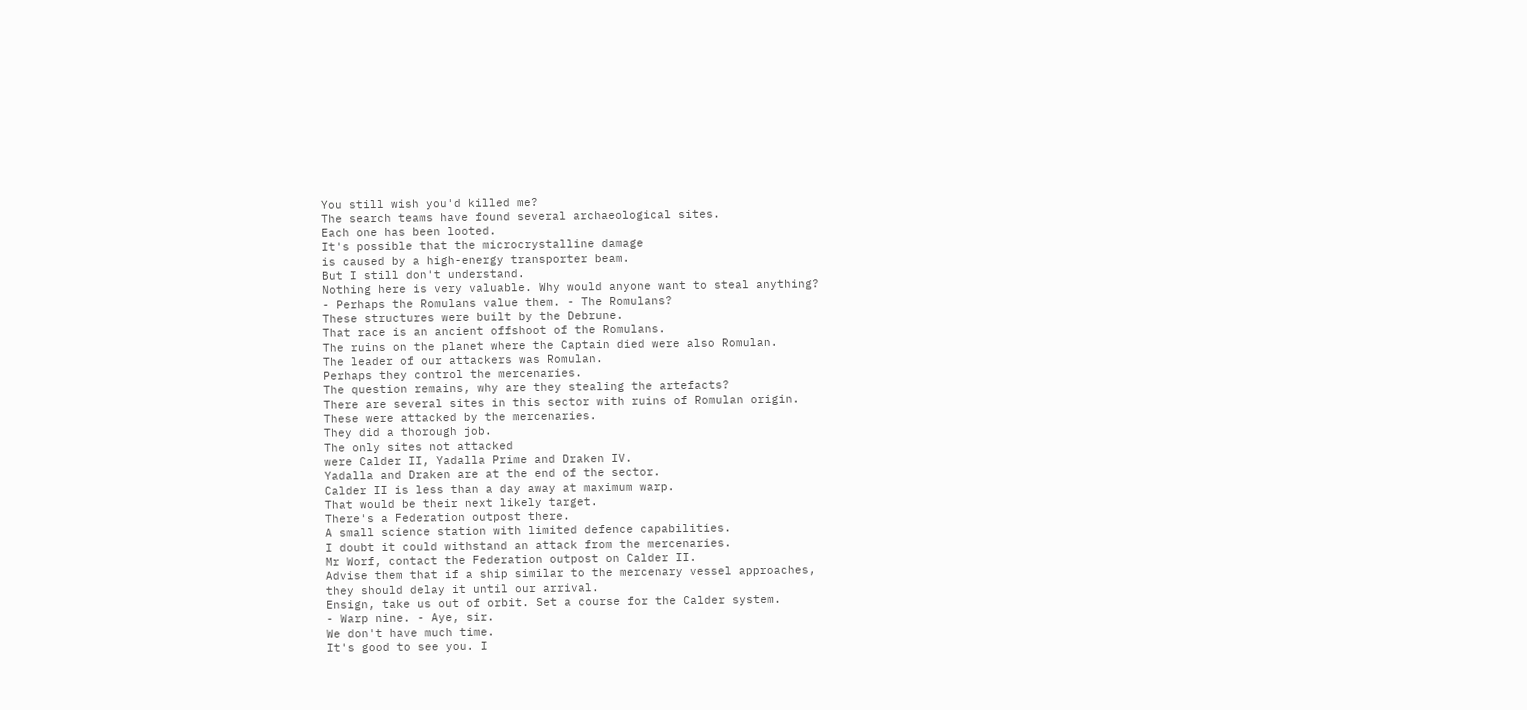You still wish you'd killed me?
The search teams have found several archaeological sites.
Each one has been looted.
It's possible that the microcrystalline damage
is caused by a high-energy transporter beam.
But I still don't understand.
Nothing here is very valuable. Why would anyone want to steal anything?
- Perhaps the Romulans value them. - The Romulans?
These structures were built by the Debrune.
That race is an ancient offshoot of the Romulans.
The ruins on the planet where the Captain died were also Romulan.
The leader of our attackers was Romulan.
Perhaps they control the mercenaries.
The question remains, why are they stealing the artefacts?
There are several sites in this sector with ruins of Romulan origin.
These were attacked by the mercenaries.
They did a thorough job.
The only sites not attacked
were Calder II, Yadalla Prime and Draken IV.
Yadalla and Draken are at the end of the sector.
Calder II is less than a day away at maximum warp.
That would be their next likely target.
There's a Federation outpost there.
A small science station with limited defence capabilities.
I doubt it could withstand an attack from the mercenaries.
Mr Worf, contact the Federation outpost on Calder II.
Advise them that if a ship similar to the mercenary vessel approaches,
they should delay it until our arrival.
Ensign, take us out of orbit. Set a course for the Calder system.
- Warp nine. - Aye, sir.
We don't have much time.
It's good to see you. I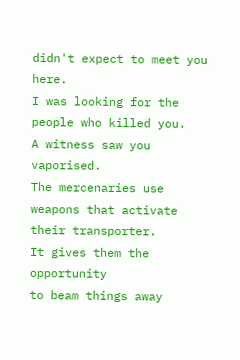didn't expect to meet you here.
I was looking for the people who killed you.
A witness saw you vaporised.
The mercenaries use weapons that activate their transporter.
It gives them the opportunity
to beam things away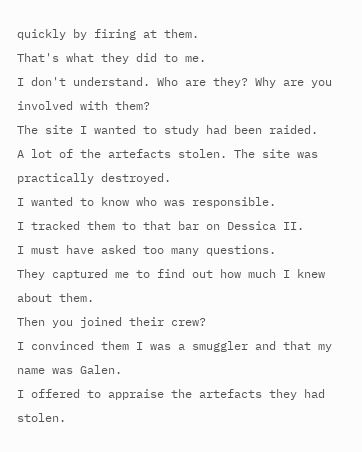quickly by firing at them.
That's what they did to me.
I don't understand. Who are they? Why are you involved with them?
The site I wanted to study had been raided.
A lot of the artefacts stolen. The site was practically destroyed.
I wanted to know who was responsible.
I tracked them to that bar on Dessica II.
I must have asked too many questions.
They captured me to find out how much I knew about them.
Then you joined their crew?
I convinced them I was a smuggler and that my name was Galen.
I offered to appraise the artefacts they had stolen.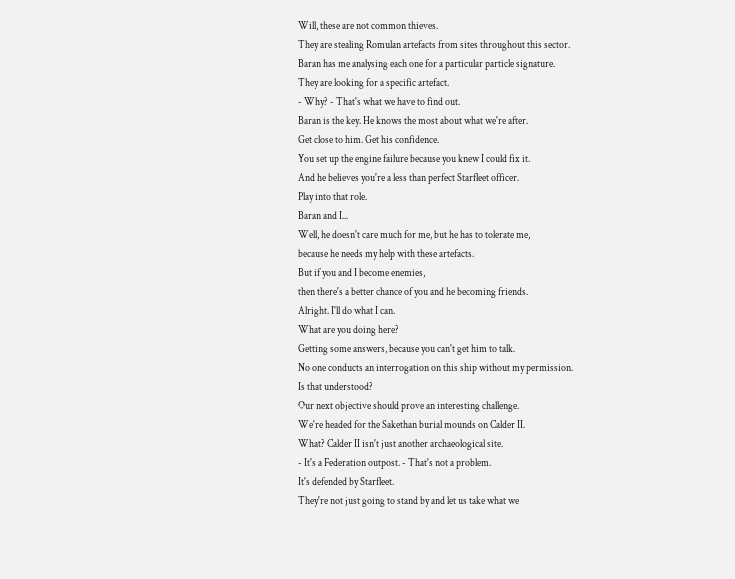Will, these are not common thieves.
They are stealing Romulan artefacts from sites throughout this sector.
Baran has me analysing each one for a particular particle signature.
They are looking for a specific artefact.
- Why? - That's what we have to find out.
Baran is the key. He knows the most about what we're after.
Get close to him. Get his confidence.
You set up the engine failure because you knew I could fix it.
And he believes you're a less than perfect Starfleet officer.
Play into that role.
Baran and I...
Well, he doesn't care much for me, but he has to tolerate me,
because he needs my help with these artefacts.
But if you and I become enemies,
then there's a better chance of you and he becoming friends.
Alright. I'll do what I can.
What are you doing here?
Getting some answers, because you can't get him to talk.
No one conducts an interrogation on this ship without my permission.
Is that understood?
Our next objective should prove an interesting challenge.
We're headed for the Sakethan burial mounds on Calder II.
What? Calder II isn't just another archaeological site.
- It's a Federation outpost. - That's not a problem.
It's defended by Starfleet.
They're not just going to stand by and let us take what we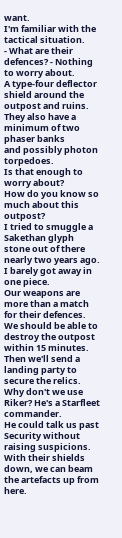want.
I'm familiar with the tactical situation.
- What are their defences? - Nothing to worry about.
A type-four deflector shield around the outpost and ruins.
They also have a minimum of two phaser banks
and possibly photon torpedoes.
Is that enough to worry about?
How do you know so much about this outpost?
I tried to smuggle a Sakethan glyph stone out of there
nearly two years ago. I barely got away in one piece.
Our weapons are more than a match for their defences.
We should be able to destroy the outpost within 15 minutes.
Then we'll send a landing party to secure the relics.
Why don't we use Riker? He's a Starfleet commander.
He could talk us past Security without raising suspicions.
With their shields down, we can beam the artefacts up from here.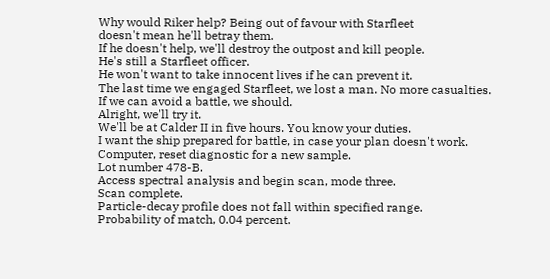Why would Riker help? Being out of favour with Starfleet
doesn't mean he'll betray them.
If he doesn't help, we'll destroy the outpost and kill people.
He's still a Starfleet officer.
He won't want to take innocent lives if he can prevent it.
The last time we engaged Starfleet, we lost a man. No more casualties.
If we can avoid a battle, we should.
Alright, we'll try it.
We'll be at Calder II in five hours. You know your duties.
I want the ship prepared for battle, in case your plan doesn't work.
Computer, reset diagnostic for a new sample.
Lot number 478-B.
Access spectral analysis and begin scan, mode three.
Scan complete.
Particle-decay profile does not fall within specified range.
Probability of match, 0.04 percent.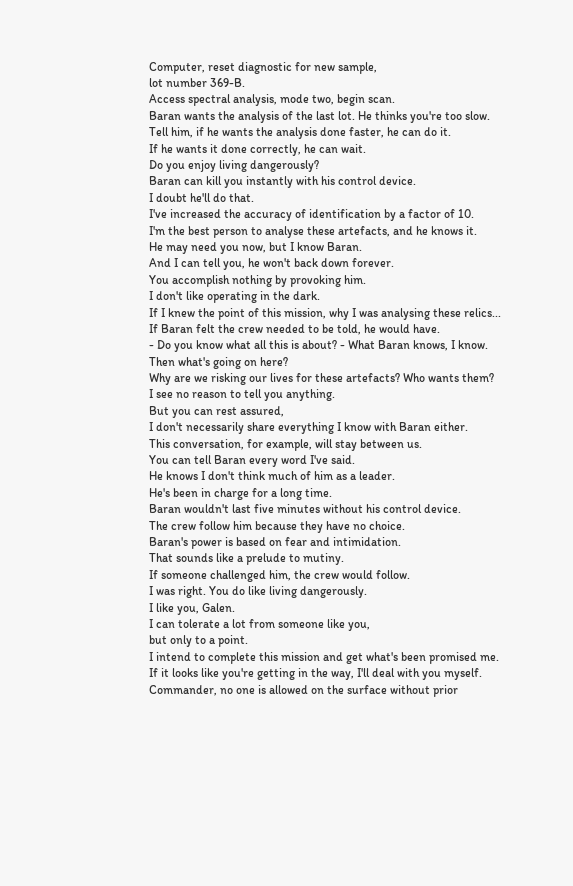Computer, reset diagnostic for new sample,
lot number 369-B.
Access spectral analysis, mode two, begin scan.
Baran wants the analysis of the last lot. He thinks you're too slow.
Tell him, if he wants the analysis done faster, he can do it.
If he wants it done correctly, he can wait.
Do you enjoy living dangerously?
Baran can kill you instantly with his control device.
I doubt he'll do that.
I've increased the accuracy of identification by a factor of 10.
I'm the best person to analyse these artefacts, and he knows it.
He may need you now, but I know Baran.
And I can tell you, he won't back down forever.
You accomplish nothing by provoking him.
I don't like operating in the dark.
If I knew the point of this mission, why I was analysing these relics...
If Baran felt the crew needed to be told, he would have.
- Do you know what all this is about? - What Baran knows, I know.
Then what's going on here?
Why are we risking our lives for these artefacts? Who wants them?
I see no reason to tell you anything.
But you can rest assured,
I don't necessarily share everything I know with Baran either.
This conversation, for example, will stay between us.
You can tell Baran every word I've said.
He knows I don't think much of him as a leader.
He's been in charge for a long time.
Baran wouldn't last five minutes without his control device.
The crew follow him because they have no choice.
Baran's power is based on fear and intimidation.
That sounds like a prelude to mutiny.
If someone challenged him, the crew would follow.
I was right. You do like living dangerously.
I like you, Galen.
I can tolerate a lot from someone like you,
but only to a point.
I intend to complete this mission and get what's been promised me.
If it looks like you're getting in the way, I'll deal with you myself.
Commander, no one is allowed on the surface without prior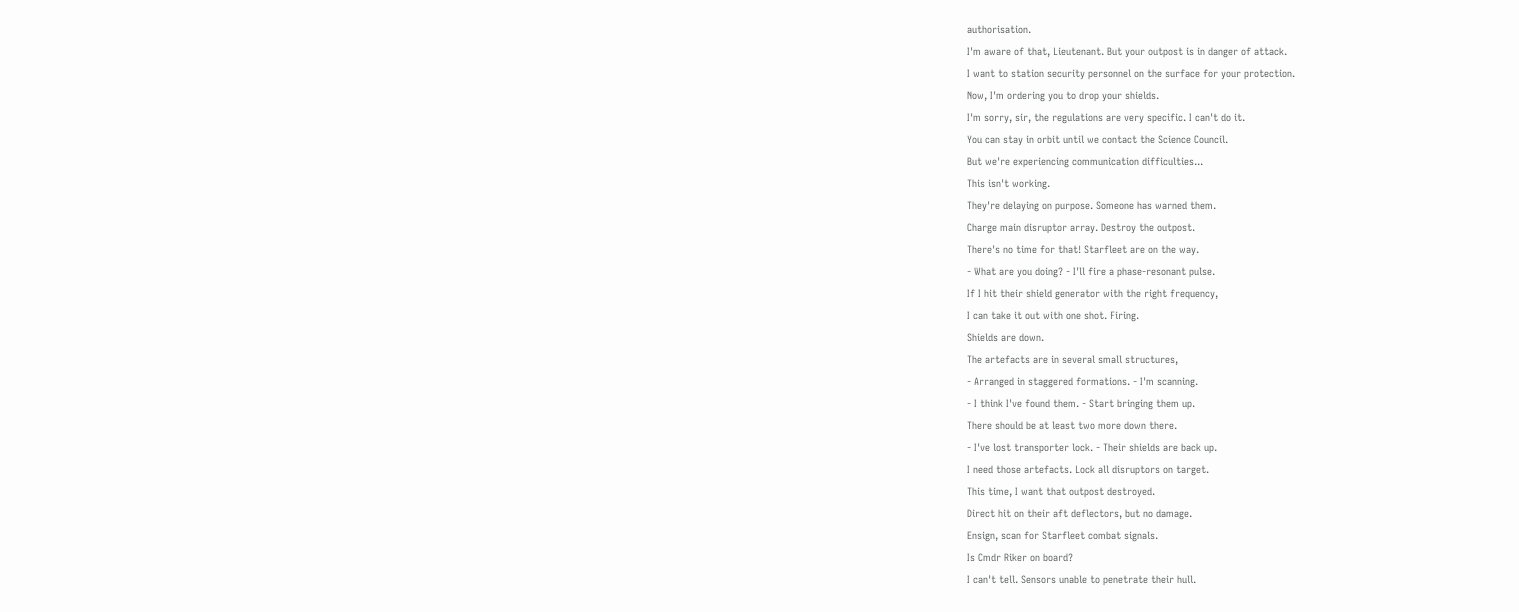authorisation.
I'm aware of that, Lieutenant. But your outpost is in danger of attack.
I want to station security personnel on the surface for your protection.
Now, I'm ordering you to drop your shields.
I'm sorry, sir, the regulations are very specific. I can't do it.
You can stay in orbit until we contact the Science Council.
But we're experiencing communication difficulties...
This isn't working.
They're delaying on purpose. Someone has warned them.
Charge main disruptor array. Destroy the outpost.
There's no time for that! Starfleet are on the way.
- What are you doing? - I'll fire a phase-resonant pulse.
If I hit their shield generator with the right frequency,
I can take it out with one shot. Firing.
Shields are down.
The artefacts are in several small structures,
- Arranged in staggered formations. - I'm scanning.
- I think I've found them. - Start bringing them up.
There should be at least two more down there.
- I've lost transporter lock. - Their shields are back up.
I need those artefacts. Lock all disruptors on target.
This time, I want that outpost destroyed.
Direct hit on their aft deflectors, but no damage.
Ensign, scan for Starfleet combat signals.
Is Cmdr Riker on board?
I can't tell. Sensors unable to penetrate their hull.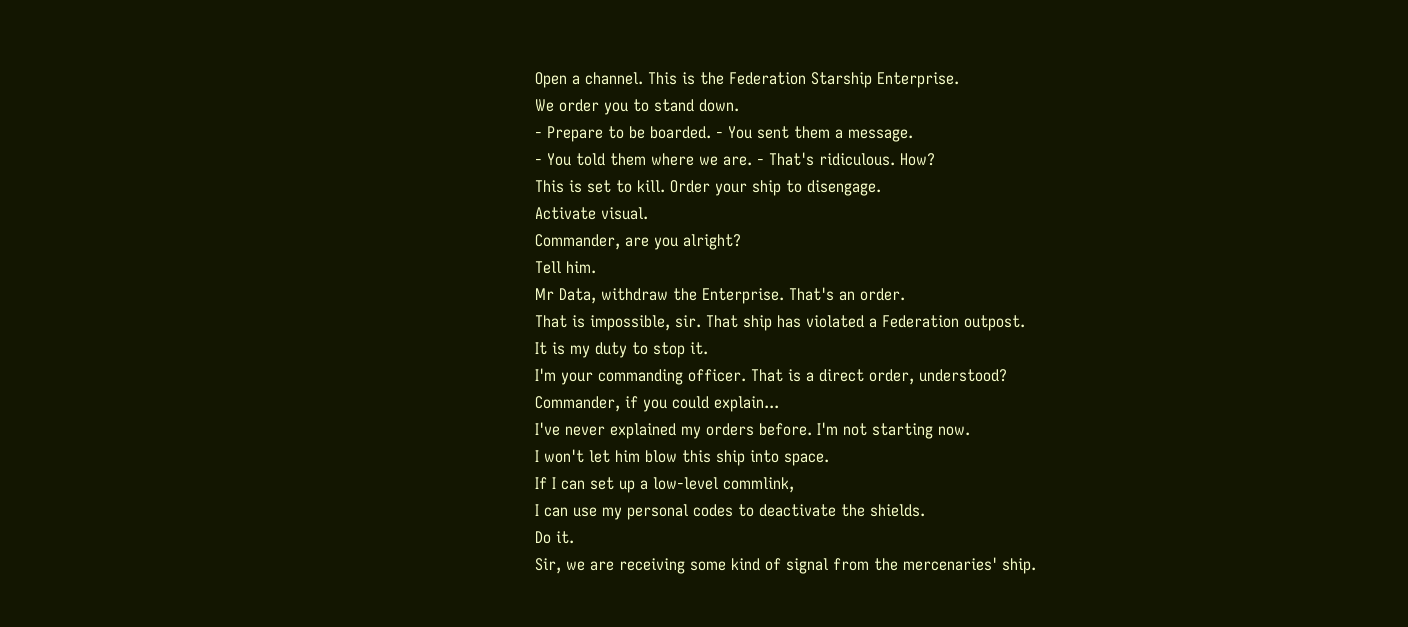Open a channel. This is the Federation Starship Enterprise.
We order you to stand down.
- Prepare to be boarded. - You sent them a message.
- You told them where we are. - That's ridiculous. How?
This is set to kill. Order your ship to disengage.
Activate visual.
Commander, are you alright?
Tell him.
Mr Data, withdraw the Enterprise. That's an order.
That is impossible, sir. That ship has violated a Federation outpost.
It is my duty to stop it.
I'm your commanding officer. That is a direct order, understood?
Commander, if you could explain...
I've never explained my orders before. I'm not starting now.
I won't let him blow this ship into space.
If I can set up a low-level commlink,
I can use my personal codes to deactivate the shields.
Do it.
Sir, we are receiving some kind of signal from the mercenaries' ship.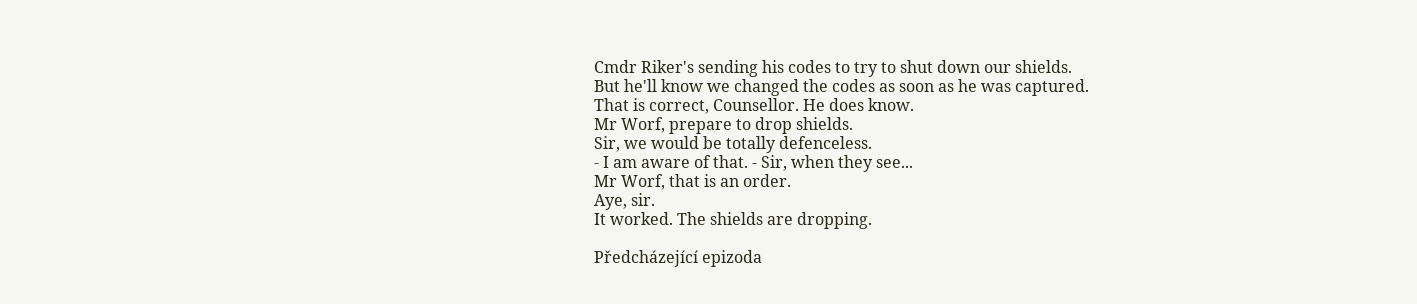Cmdr Riker's sending his codes to try to shut down our shields.
But he'll know we changed the codes as soon as he was captured.
That is correct, Counsellor. He does know.
Mr Worf, prepare to drop shields.
Sir, we would be totally defenceless.
- I am aware of that. - Sir, when they see...
Mr Worf, that is an order.
Aye, sir.
It worked. The shields are dropping.

Předcházející epizoda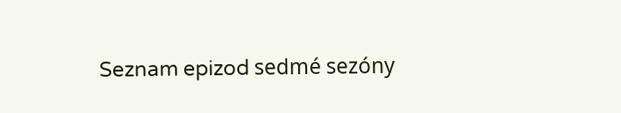Seznam epizod sedmé sezóny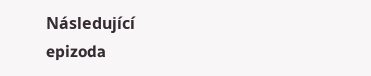Následující epizoda